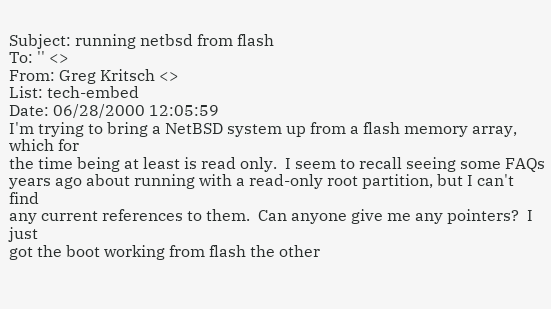Subject: running netbsd from flash
To: '' <>
From: Greg Kritsch <>
List: tech-embed
Date: 06/28/2000 12:05:59
I'm trying to bring a NetBSD system up from a flash memory array, which for
the time being at least is read only.  I seem to recall seeing some FAQs
years ago about running with a read-only root partition, but I can't find
any current references to them.  Can anyone give me any pointers?  I just
got the boot working from flash the other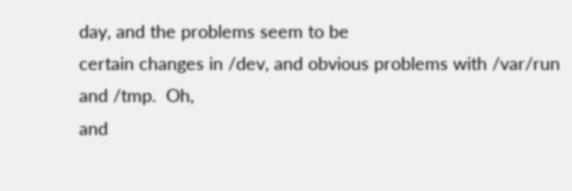day, and the problems seem to be
certain changes in /dev, and obvious problems with /var/run and /tmp.  Oh,
and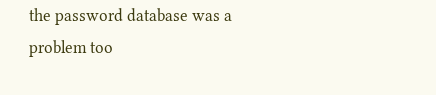the password database was a problem too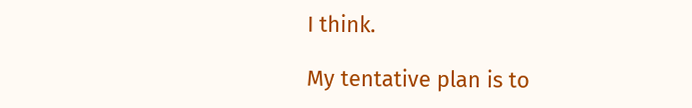I think.

My tentative plan is to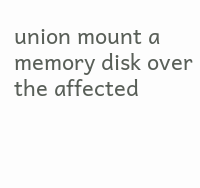union mount a memory disk over the affected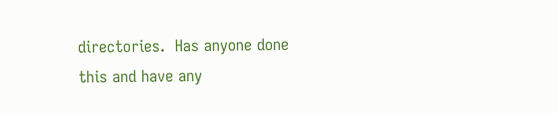directories.  Has anyone done this and have any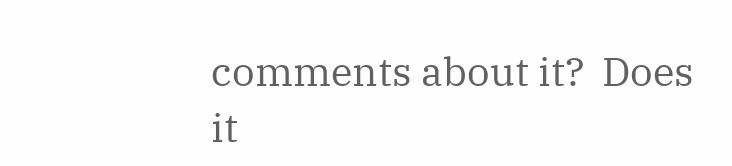comments about it?  Does it